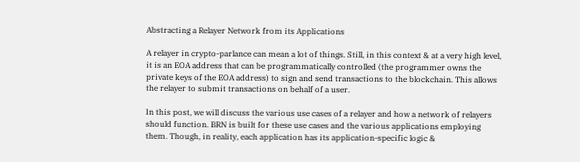Abstracting a Relayer Network from its Applications

A relayer in crypto-parlance can mean a lot of things. Still, in this context & at a very high level, it is an EOA address that can be programmatically controlled (the programmer owns the private keys of the EOA address) to sign and send transactions to the blockchain. This allows the relayer to submit transactions on behalf of a user.

In this post, we will discuss the various use cases of a relayer and how a network of relayers should function. BRN is built for these use cases and the various applications employing them. Though, in reality, each application has its application-specific logic &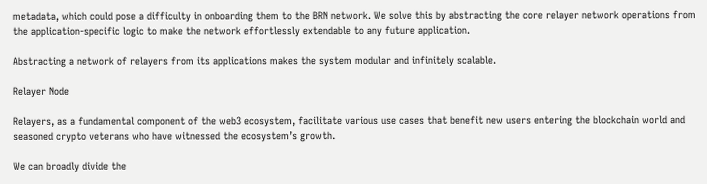metadata, which could pose a difficulty in onboarding them to the BRN network. We solve this by abstracting the core relayer network operations from the application-specific logic to make the network effortlessly extendable to any future application.

Abstracting a network of relayers from its applications makes the system modular and infinitely scalable.

Relayer Node

Relayers, as a fundamental component of the web3 ecosystem, facilitate various use cases that benefit new users entering the blockchain world and seasoned crypto veterans who have witnessed the ecosystem’s growth.

We can broadly divide the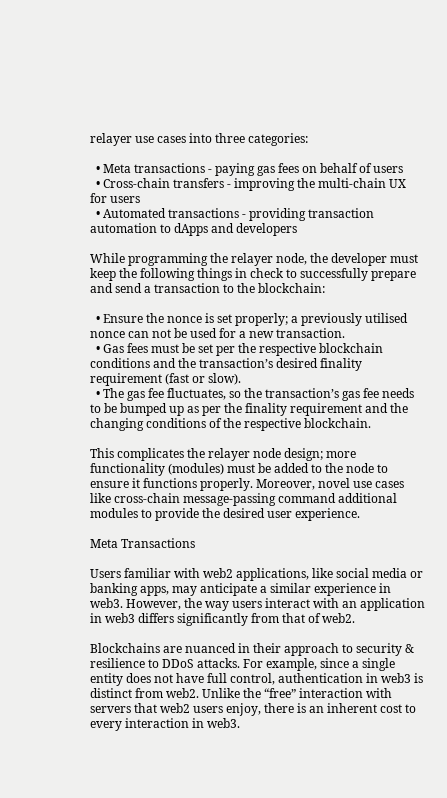relayer use cases into three categories:

  • Meta transactions - paying gas fees on behalf of users
  • Cross-chain transfers - improving the multi-chain UX for users
  • Automated transactions - providing transaction automation to dApps and developers

While programming the relayer node, the developer must keep the following things in check to successfully prepare and send a transaction to the blockchain:

  • Ensure the nonce is set properly; a previously utilised nonce can not be used for a new transaction.
  • Gas fees must be set per the respective blockchain conditions and the transaction’s desired finality requirement (fast or slow).
  • The gas fee fluctuates, so the transaction’s gas fee needs to be bumped up as per the finality requirement and the changing conditions of the respective blockchain.

This complicates the relayer node design; more functionality (modules) must be added to the node to ensure it functions properly. Moreover, novel use cases like cross-chain message-passing command additional modules to provide the desired user experience.

Meta Transactions

Users familiar with web2 applications, like social media or banking apps, may anticipate a similar experience in web3. However, the way users interact with an application in web3 differs significantly from that of web2.

Blockchains are nuanced in their approach to security & resilience to DDoS attacks. For example, since a single entity does not have full control, authentication in web3 is distinct from web2. Unlike the “free” interaction with servers that web2 users enjoy, there is an inherent cost to every interaction in web3.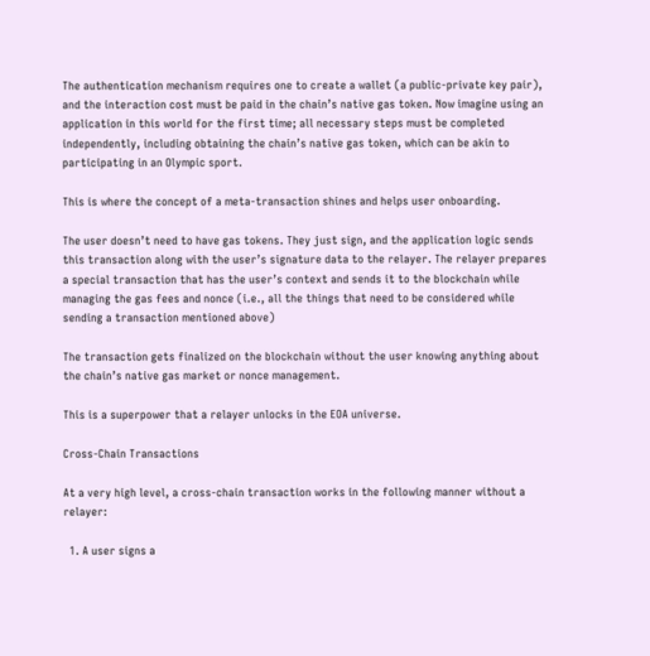The authentication mechanism requires one to create a wallet (a public-private key pair), and the interaction cost must be paid in the chain’s native gas token. Now imagine using an application in this world for the first time; all necessary steps must be completed independently, including obtaining the chain’s native gas token, which can be akin to participating in an Olympic sport.

This is where the concept of a meta-transaction shines and helps user onboarding.

The user doesn’t need to have gas tokens. They just sign, and the application logic sends this transaction along with the user’s signature data to the relayer. The relayer prepares a special transaction that has the user’s context and sends it to the blockchain while managing the gas fees and nonce (i.e., all the things that need to be considered while sending a transaction mentioned above)

The transaction gets finalized on the blockchain without the user knowing anything about the chain’s native gas market or nonce management.

This is a superpower that a relayer unlocks in the EOA universe.

Cross-Chain Transactions

At a very high level, a cross-chain transaction works in the following manner without a relayer:

  1. A user signs a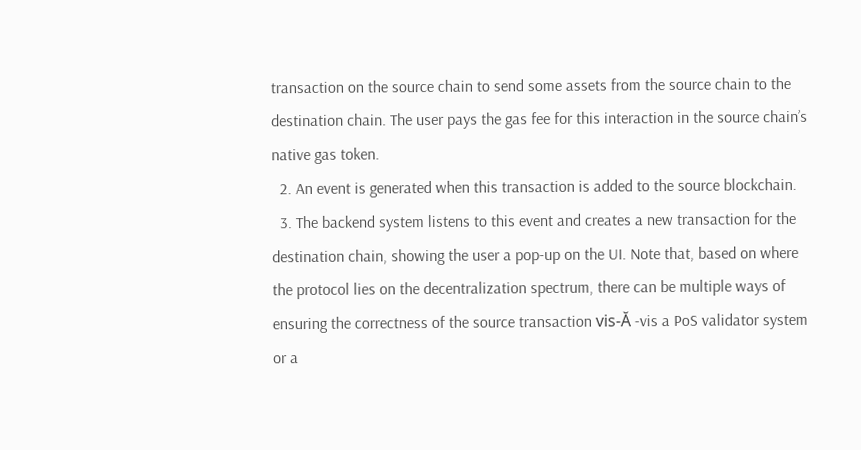transaction on the source chain to send some assets from the source chain to the destination chain. The user pays the gas fee for this interaction in the source chain’s native gas token.
  2. An event is generated when this transaction is added to the source blockchain.
  3. The backend system listens to this event and creates a new transaction for the destination chain, showing the user a pop-up on the UI. Note that, based on where the protocol lies on the decentralization spectrum, there can be multiple ways of ensuring the correctness of the source transaction vis-Ă -vis a PoS validator system or a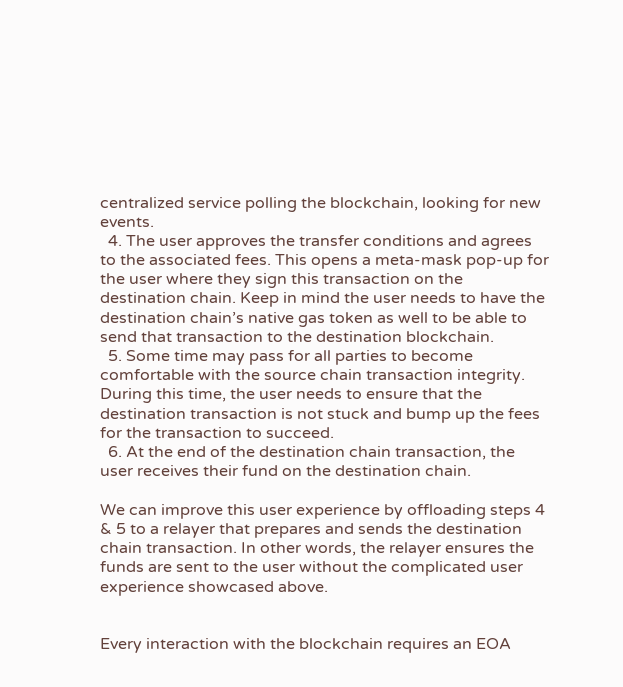centralized service polling the blockchain, looking for new events.
  4. The user approves the transfer conditions and agrees to the associated fees. This opens a meta-mask pop-up for the user where they sign this transaction on the destination chain. Keep in mind the user needs to have the destination chain’s native gas token as well to be able to send that transaction to the destination blockchain.
  5. Some time may pass for all parties to become comfortable with the source chain transaction integrity. During this time, the user needs to ensure that the destination transaction is not stuck and bump up the fees for the transaction to succeed.
  6. At the end of the destination chain transaction, the user receives their fund on the destination chain.

We can improve this user experience by offloading steps 4 & 5 to a relayer that prepares and sends the destination chain transaction. In other words, the relayer ensures the funds are sent to the user without the complicated user experience showcased above.


Every interaction with the blockchain requires an EOA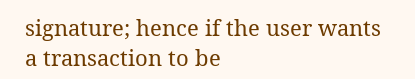signature; hence if the user wants a transaction to be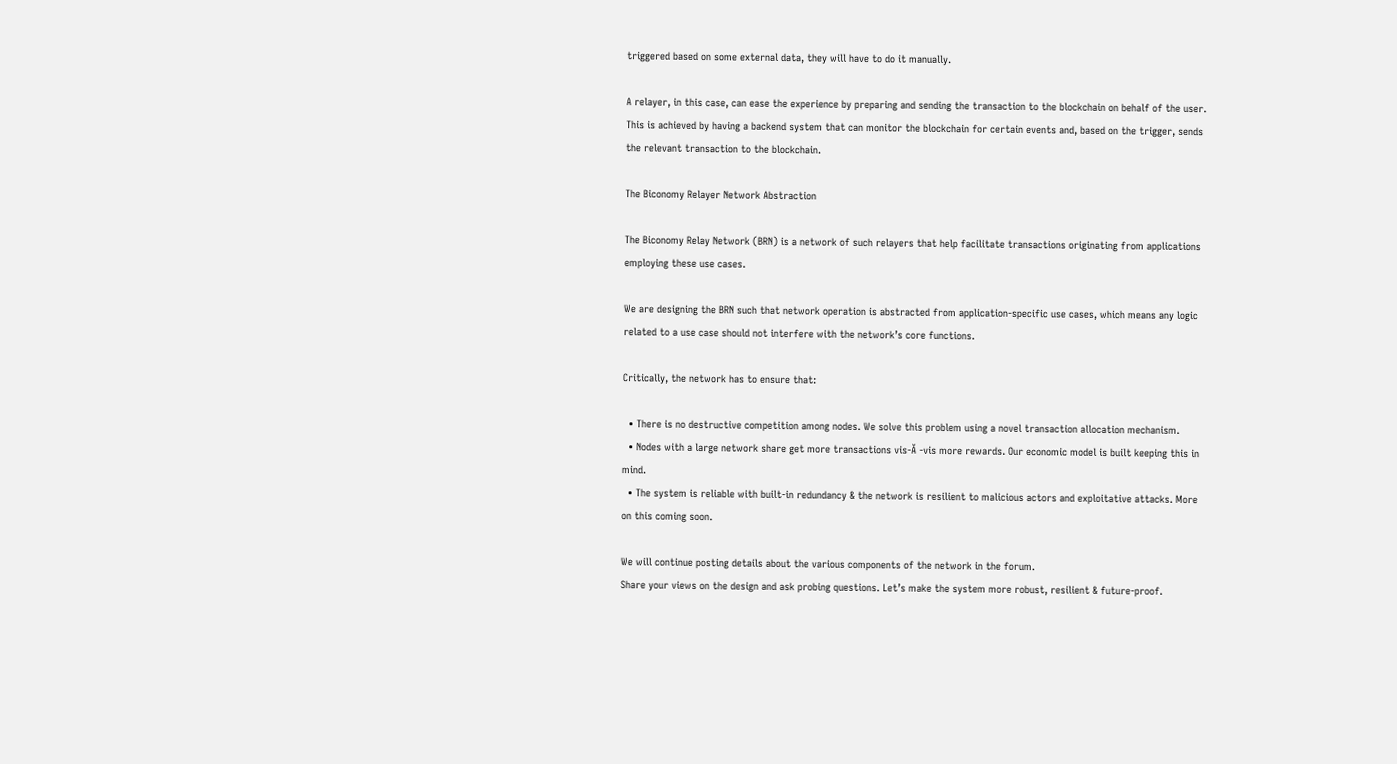triggered based on some external data, they will have to do it manually.

A relayer, in this case, can ease the experience by preparing and sending the transaction to the blockchain on behalf of the user. This is achieved by having a backend system that can monitor the blockchain for certain events and, based on the trigger, sends the relevant transaction to the blockchain.

The Biconomy Relayer Network Abstraction

The Biconomy Relay Network (BRN) is a network of such relayers that help facilitate transactions originating from applications employing these use cases.

We are designing the BRN such that network operation is abstracted from application-specific use cases, which means any logic related to a use case should not interfere with the network’s core functions.

Critically, the network has to ensure that:

  • There is no destructive competition among nodes. We solve this problem using a novel transaction allocation mechanism.
  • Nodes with a large network share get more transactions vis-Ă -vis more rewards. Our economic model is built keeping this in mind.
  • The system is reliable with built-in redundancy & the network is resilient to malicious actors and exploitative attacks. More on this coming soon.

We will continue posting details about the various components of the network in the forum.
Share your views on the design and ask probing questions. Let’s make the system more robust, resilient & future-proof.